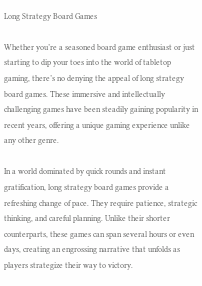Long Strategy Board Games

Whether you’re a seasoned board game enthusiast or just starting to dip your toes into the world of tabletop gaming, there’s no denying the appeal of long strategy board games. These immersive and intellectually challenging games have been steadily gaining popularity in recent years, offering a unique gaming experience unlike any other genre.

In a world dominated by quick rounds and instant gratification, long strategy board games provide a refreshing change of pace. They require patience, strategic thinking, and careful planning. Unlike their shorter counterparts, these games can span several hours or even days, creating an engrossing narrative that unfolds as players strategize their way to victory.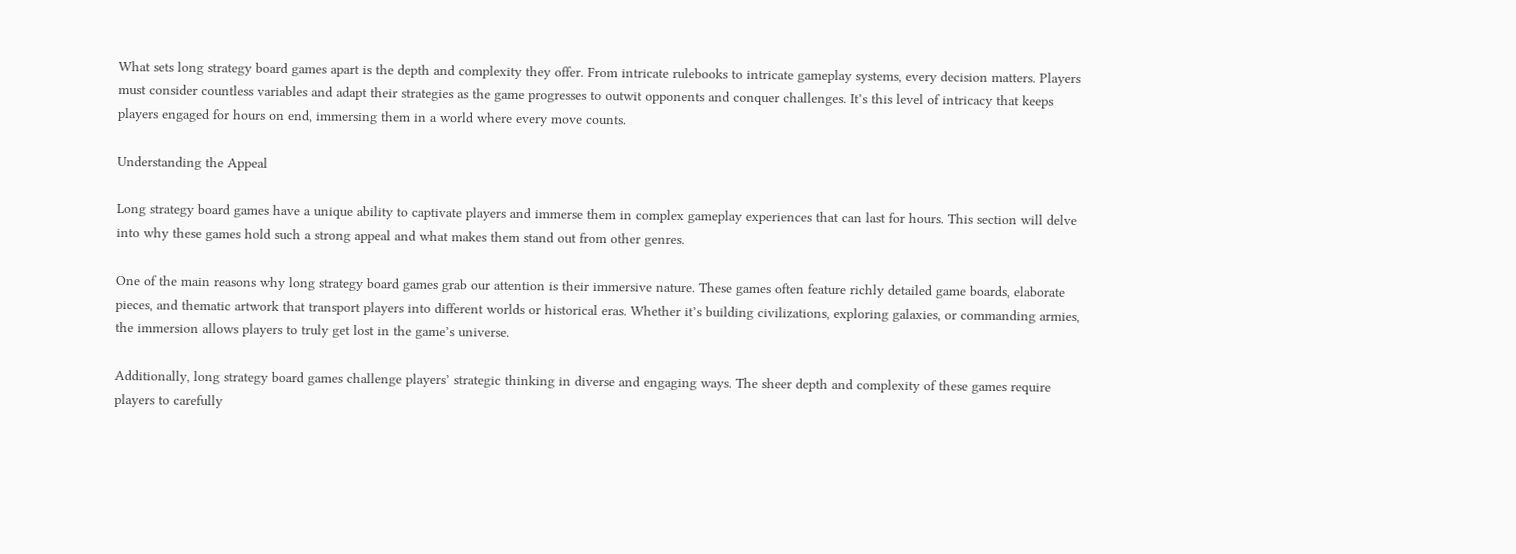What sets long strategy board games apart is the depth and complexity they offer. From intricate rulebooks to intricate gameplay systems, every decision matters. Players must consider countless variables and adapt their strategies as the game progresses to outwit opponents and conquer challenges. It’s this level of intricacy that keeps players engaged for hours on end, immersing them in a world where every move counts.

Understanding the Appeal

Long strategy board games have a unique ability to captivate players and immerse them in complex gameplay experiences that can last for hours. This section will delve into why these games hold such a strong appeal and what makes them stand out from other genres.

One of the main reasons why long strategy board games grab our attention is their immersive nature. These games often feature richly detailed game boards, elaborate pieces, and thematic artwork that transport players into different worlds or historical eras. Whether it’s building civilizations, exploring galaxies, or commanding armies, the immersion allows players to truly get lost in the game’s universe.

Additionally, long strategy board games challenge players’ strategic thinking in diverse and engaging ways. The sheer depth and complexity of these games require players to carefully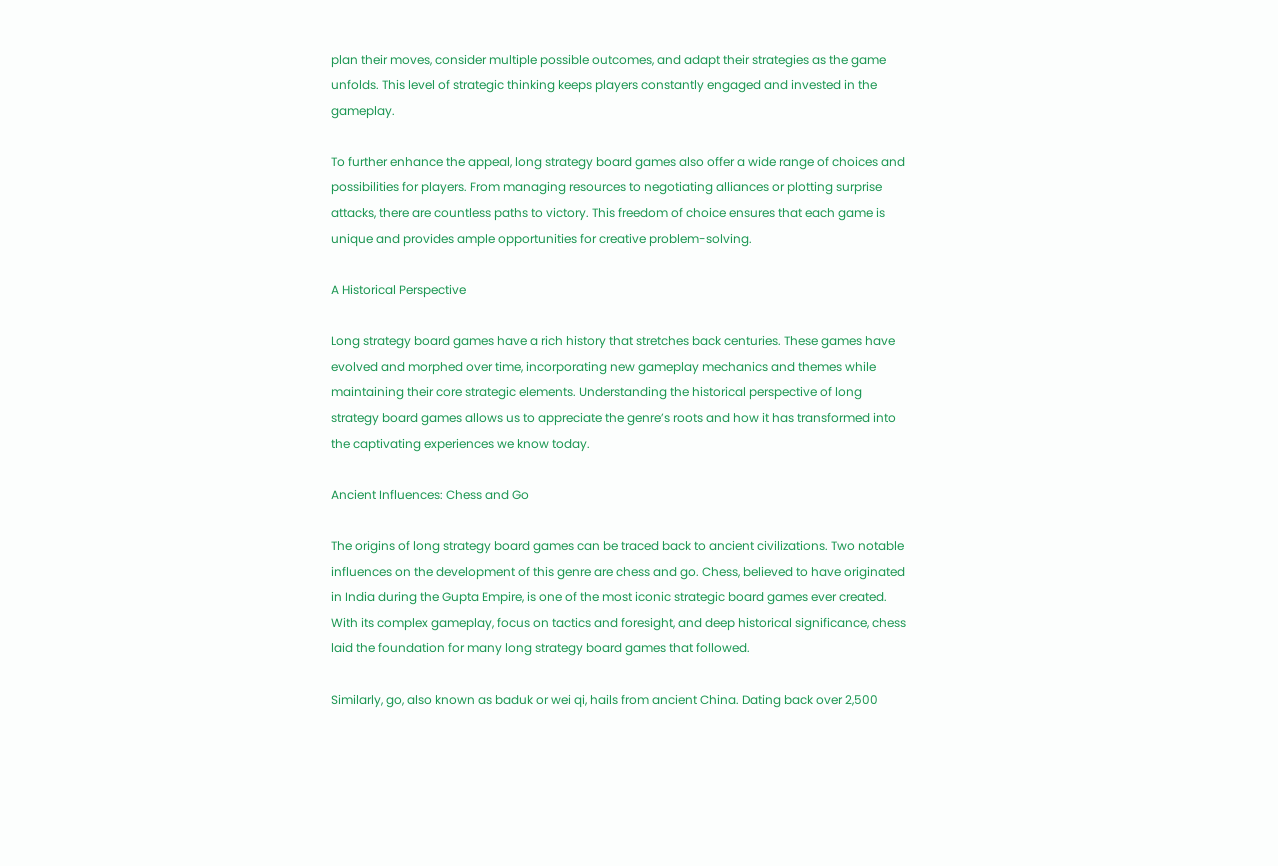plan their moves, consider multiple possible outcomes, and adapt their strategies as the game unfolds. This level of strategic thinking keeps players constantly engaged and invested in the gameplay.

To further enhance the appeal, long strategy board games also offer a wide range of choices and possibilities for players. From managing resources to negotiating alliances or plotting surprise attacks, there are countless paths to victory. This freedom of choice ensures that each game is unique and provides ample opportunities for creative problem-solving.

A Historical Perspective

Long strategy board games have a rich history that stretches back centuries. These games have evolved and morphed over time, incorporating new gameplay mechanics and themes while maintaining their core strategic elements. Understanding the historical perspective of long strategy board games allows us to appreciate the genre’s roots and how it has transformed into the captivating experiences we know today.

Ancient Influences: Chess and Go

The origins of long strategy board games can be traced back to ancient civilizations. Two notable influences on the development of this genre are chess and go. Chess, believed to have originated in India during the Gupta Empire, is one of the most iconic strategic board games ever created. With its complex gameplay, focus on tactics and foresight, and deep historical significance, chess laid the foundation for many long strategy board games that followed.

Similarly, go, also known as baduk or wei qi, hails from ancient China. Dating back over 2,500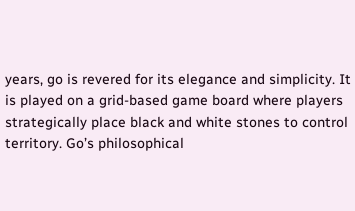years, go is revered for its elegance and simplicity. It is played on a grid-based game board where players strategically place black and white stones to control territory. Go’s philosophical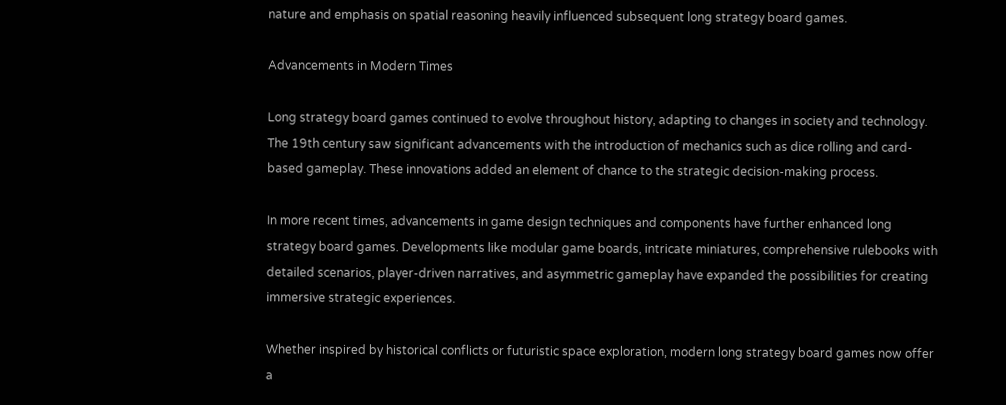nature and emphasis on spatial reasoning heavily influenced subsequent long strategy board games.

Advancements in Modern Times

Long strategy board games continued to evolve throughout history, adapting to changes in society and technology. The 19th century saw significant advancements with the introduction of mechanics such as dice rolling and card-based gameplay. These innovations added an element of chance to the strategic decision-making process.

In more recent times, advancements in game design techniques and components have further enhanced long strategy board games. Developments like modular game boards, intricate miniatures, comprehensive rulebooks with detailed scenarios, player-driven narratives, and asymmetric gameplay have expanded the possibilities for creating immersive strategic experiences.

Whether inspired by historical conflicts or futuristic space exploration, modern long strategy board games now offer a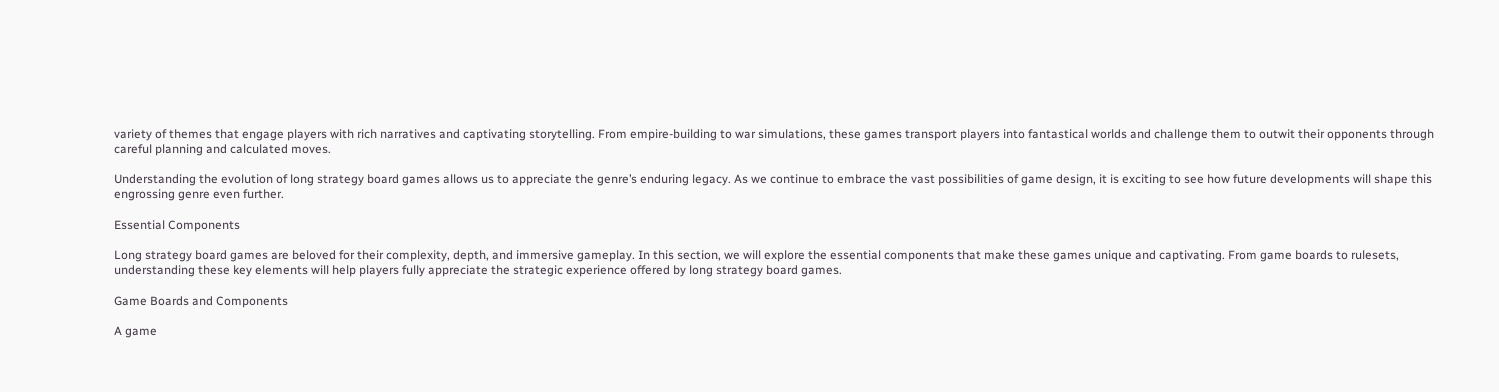variety of themes that engage players with rich narratives and captivating storytelling. From empire-building to war simulations, these games transport players into fantastical worlds and challenge them to outwit their opponents through careful planning and calculated moves.

Understanding the evolution of long strategy board games allows us to appreciate the genre’s enduring legacy. As we continue to embrace the vast possibilities of game design, it is exciting to see how future developments will shape this engrossing genre even further.

Essential Components

Long strategy board games are beloved for their complexity, depth, and immersive gameplay. In this section, we will explore the essential components that make these games unique and captivating. From game boards to rulesets, understanding these key elements will help players fully appreciate the strategic experience offered by long strategy board games.

Game Boards and Components

A game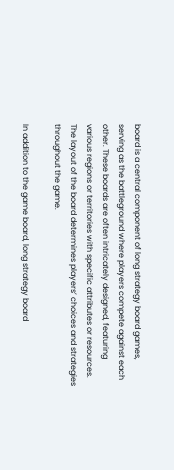board is a central component of long strategy board games, serving as the battleground where players compete against each other. These boards are often intricately designed, featuring various regions or territories with specific attributes or resources. The layout of the board determines players’ choices and strategies throughout the game.

In addition to the game board, long strategy board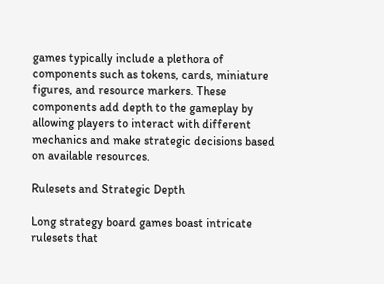games typically include a plethora of components such as tokens, cards, miniature figures, and resource markers. These components add depth to the gameplay by allowing players to interact with different mechanics and make strategic decisions based on available resources.

Rulesets and Strategic Depth

Long strategy board games boast intricate rulesets that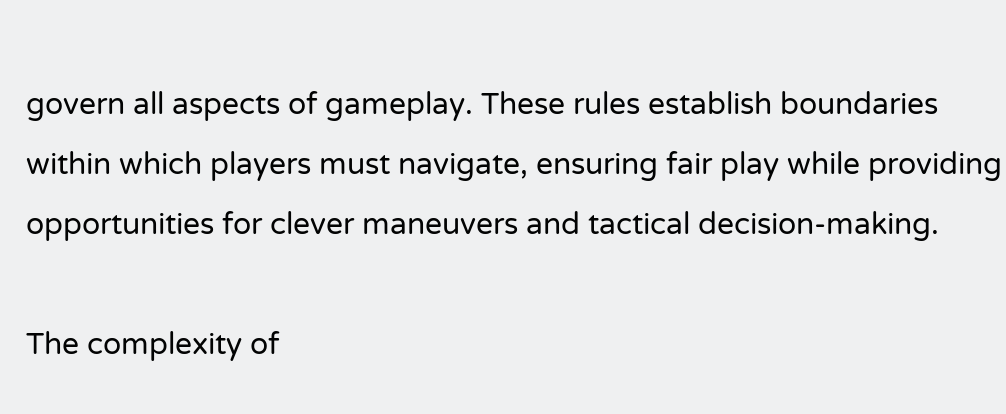govern all aspects of gameplay. These rules establish boundaries within which players must navigate, ensuring fair play while providing opportunities for clever maneuvers and tactical decision-making.

The complexity of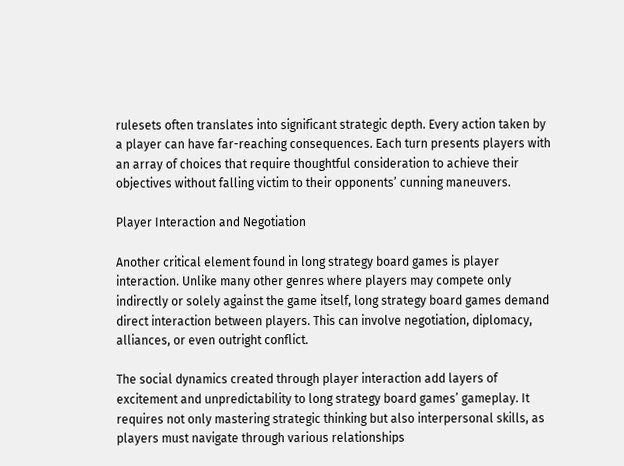rulesets often translates into significant strategic depth. Every action taken by a player can have far-reaching consequences. Each turn presents players with an array of choices that require thoughtful consideration to achieve their objectives without falling victim to their opponents’ cunning maneuvers.

Player Interaction and Negotiation

Another critical element found in long strategy board games is player interaction. Unlike many other genres where players may compete only indirectly or solely against the game itself, long strategy board games demand direct interaction between players. This can involve negotiation, diplomacy, alliances, or even outright conflict.

The social dynamics created through player interaction add layers of excitement and unpredictability to long strategy board games’ gameplay. It requires not only mastering strategic thinking but also interpersonal skills, as players must navigate through various relationships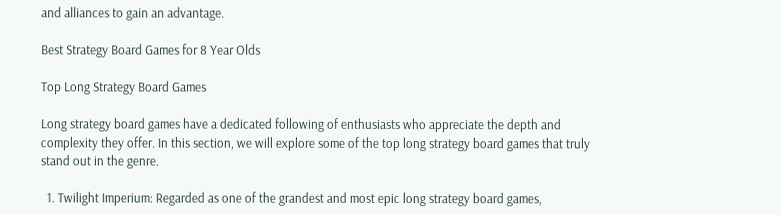and alliances to gain an advantage.

Best Strategy Board Games for 8 Year Olds

Top Long Strategy Board Games

Long strategy board games have a dedicated following of enthusiasts who appreciate the depth and complexity they offer. In this section, we will explore some of the top long strategy board games that truly stand out in the genre.

  1. Twilight Imperium: Regarded as one of the grandest and most epic long strategy board games,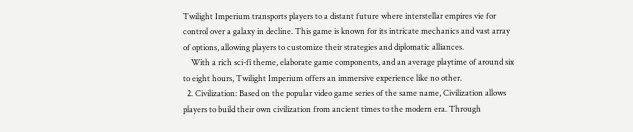Twilight Imperium transports players to a distant future where interstellar empires vie for control over a galaxy in decline. This game is known for its intricate mechanics and vast array of options, allowing players to customize their strategies and diplomatic alliances.
    With a rich sci-fi theme, elaborate game components, and an average playtime of around six to eight hours, Twilight Imperium offers an immersive experience like no other.
  2. Civilization: Based on the popular video game series of the same name, Civilization allows players to build their own civilization from ancient times to the modern era. Through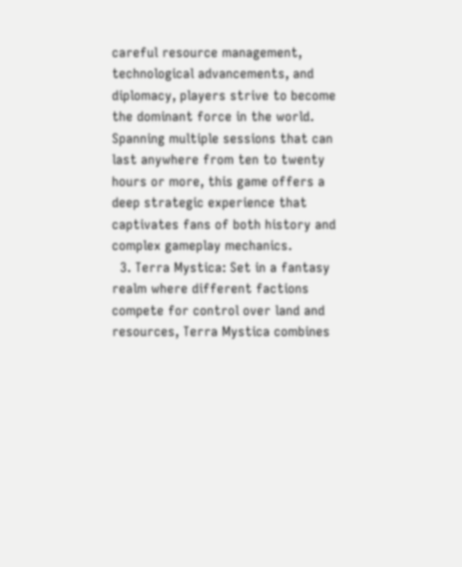careful resource management, technological advancements, and diplomacy, players strive to become the dominant force in the world. Spanning multiple sessions that can last anywhere from ten to twenty hours or more, this game offers a deep strategic experience that captivates fans of both history and complex gameplay mechanics.
  3. Terra Mystica: Set in a fantasy realm where different factions compete for control over land and resources, Terra Mystica combines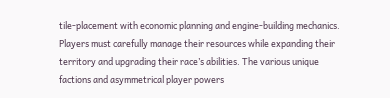tile-placement with economic planning and engine-building mechanics. Players must carefully manage their resources while expanding their territory and upgrading their race’s abilities. The various unique factions and asymmetrical player powers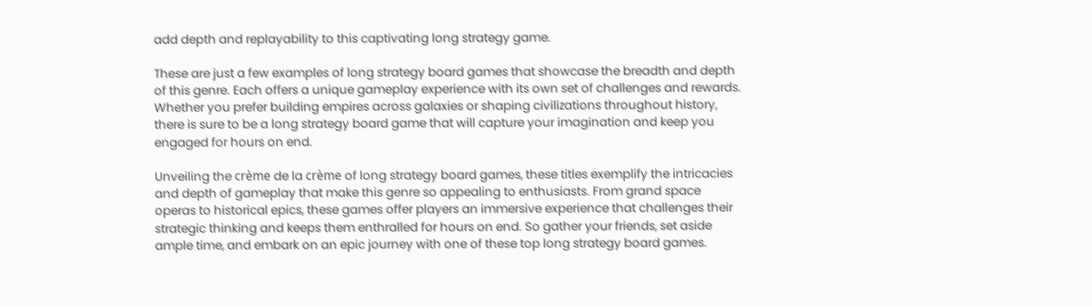add depth and replayability to this captivating long strategy game.

These are just a few examples of long strategy board games that showcase the breadth and depth of this genre. Each offers a unique gameplay experience with its own set of challenges and rewards. Whether you prefer building empires across galaxies or shaping civilizations throughout history, there is sure to be a long strategy board game that will capture your imagination and keep you engaged for hours on end.

Unveiling the crème de la crème of long strategy board games, these titles exemplify the intricacies and depth of gameplay that make this genre so appealing to enthusiasts. From grand space operas to historical epics, these games offer players an immersive experience that challenges their strategic thinking and keeps them enthralled for hours on end. So gather your friends, set aside ample time, and embark on an epic journey with one of these top long strategy board games.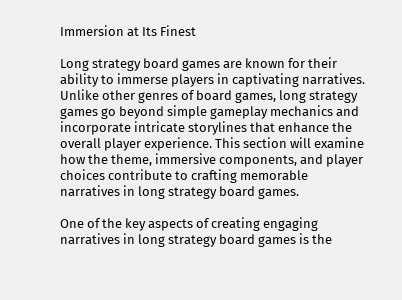Immersion at Its Finest

Long strategy board games are known for their ability to immerse players in captivating narratives. Unlike other genres of board games, long strategy games go beyond simple gameplay mechanics and incorporate intricate storylines that enhance the overall player experience. This section will examine how the theme, immersive components, and player choices contribute to crafting memorable narratives in long strategy board games.

One of the key aspects of creating engaging narratives in long strategy board games is the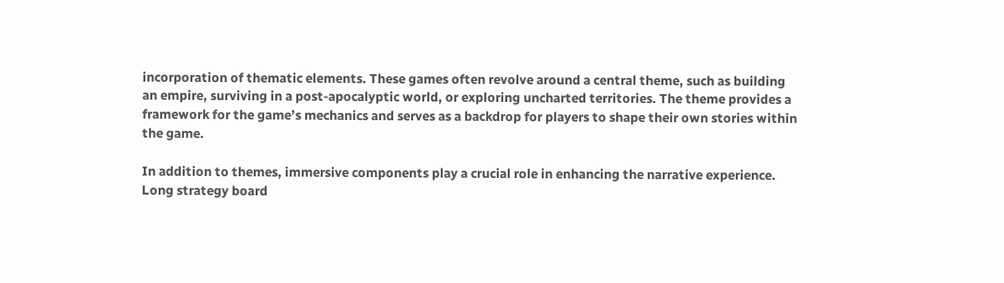incorporation of thematic elements. These games often revolve around a central theme, such as building an empire, surviving in a post-apocalyptic world, or exploring uncharted territories. The theme provides a framework for the game’s mechanics and serves as a backdrop for players to shape their own stories within the game.

In addition to themes, immersive components play a crucial role in enhancing the narrative experience. Long strategy board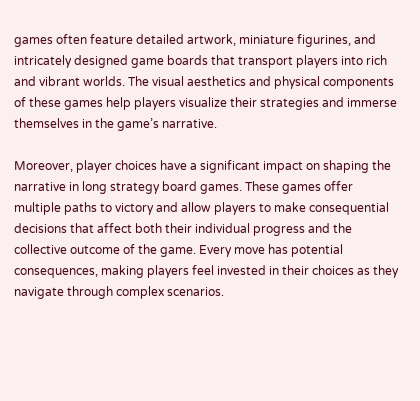games often feature detailed artwork, miniature figurines, and intricately designed game boards that transport players into rich and vibrant worlds. The visual aesthetics and physical components of these games help players visualize their strategies and immerse themselves in the game’s narrative.

Moreover, player choices have a significant impact on shaping the narrative in long strategy board games. These games offer multiple paths to victory and allow players to make consequential decisions that affect both their individual progress and the collective outcome of the game. Every move has potential consequences, making players feel invested in their choices as they navigate through complex scenarios.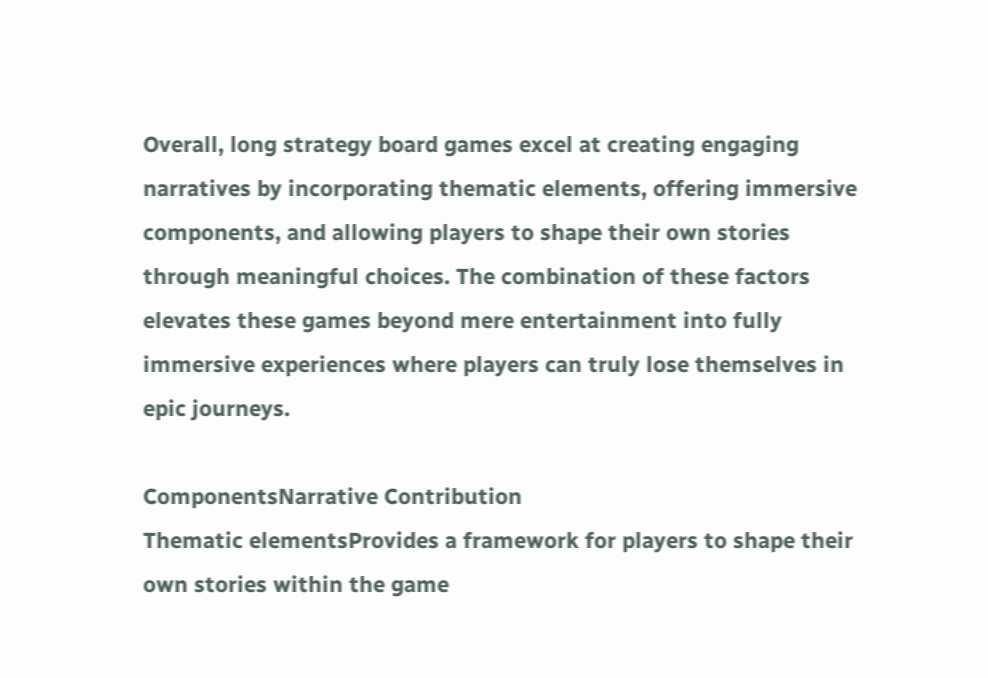Overall, long strategy board games excel at creating engaging narratives by incorporating thematic elements, offering immersive components, and allowing players to shape their own stories through meaningful choices. The combination of these factors elevates these games beyond mere entertainment into fully immersive experiences where players can truly lose themselves in epic journeys.

ComponentsNarrative Contribution
Thematic elementsProvides a framework for players to shape their own stories within the game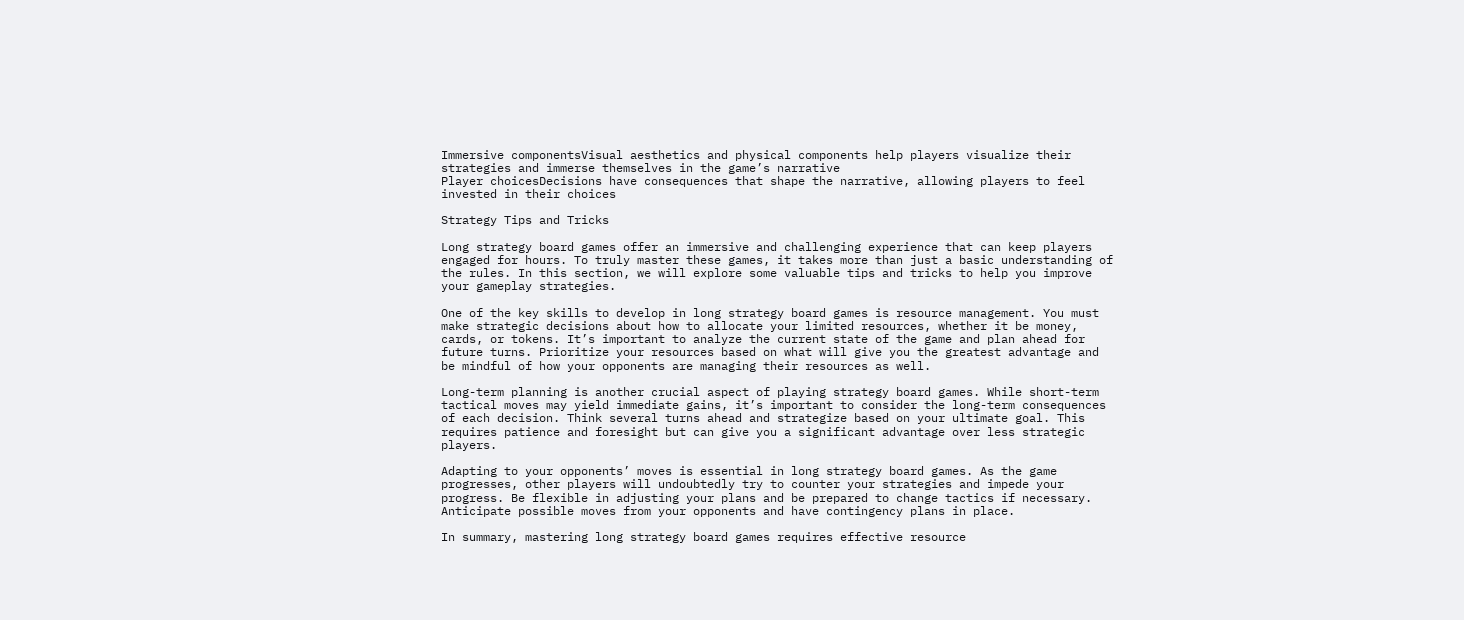Immersive componentsVisual aesthetics and physical components help players visualize their strategies and immerse themselves in the game’s narrative
Player choicesDecisions have consequences that shape the narrative, allowing players to feel invested in their choices

Strategy Tips and Tricks

Long strategy board games offer an immersive and challenging experience that can keep players engaged for hours. To truly master these games, it takes more than just a basic understanding of the rules. In this section, we will explore some valuable tips and tricks to help you improve your gameplay strategies.

One of the key skills to develop in long strategy board games is resource management. You must make strategic decisions about how to allocate your limited resources, whether it be money, cards, or tokens. It’s important to analyze the current state of the game and plan ahead for future turns. Prioritize your resources based on what will give you the greatest advantage and be mindful of how your opponents are managing their resources as well.

Long-term planning is another crucial aspect of playing strategy board games. While short-term tactical moves may yield immediate gains, it’s important to consider the long-term consequences of each decision. Think several turns ahead and strategize based on your ultimate goal. This requires patience and foresight but can give you a significant advantage over less strategic players.

Adapting to your opponents’ moves is essential in long strategy board games. As the game progresses, other players will undoubtedly try to counter your strategies and impede your progress. Be flexible in adjusting your plans and be prepared to change tactics if necessary. Anticipate possible moves from your opponents and have contingency plans in place.

In summary, mastering long strategy board games requires effective resource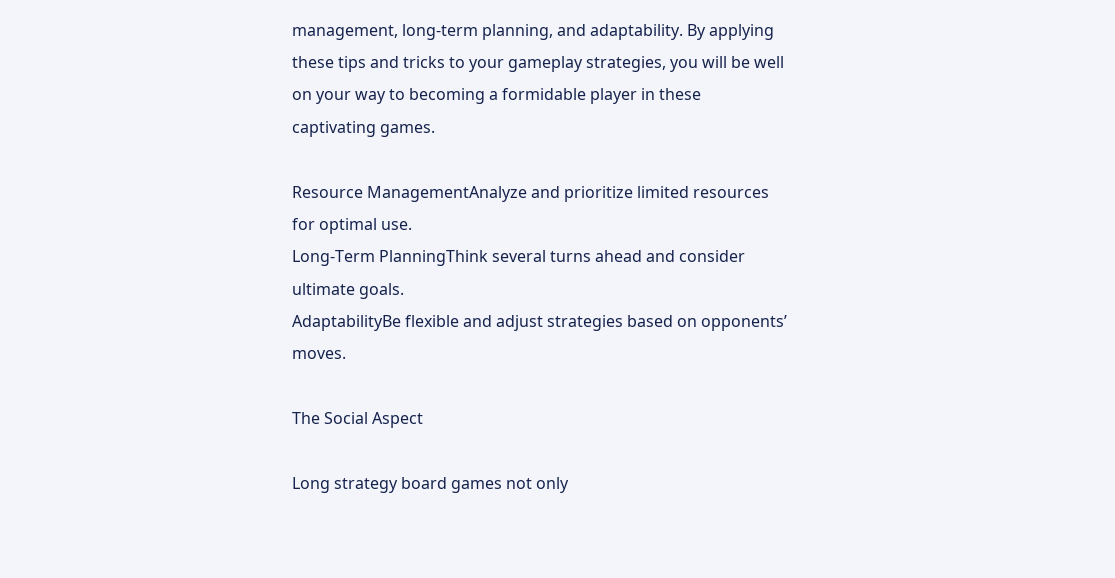management, long-term planning, and adaptability. By applying these tips and tricks to your gameplay strategies, you will be well on your way to becoming a formidable player in these captivating games.

Resource ManagementAnalyze and prioritize limited resources for optimal use.
Long-Term PlanningThink several turns ahead and consider ultimate goals.
AdaptabilityBe flexible and adjust strategies based on opponents’ moves.

The Social Aspect

Long strategy board games not only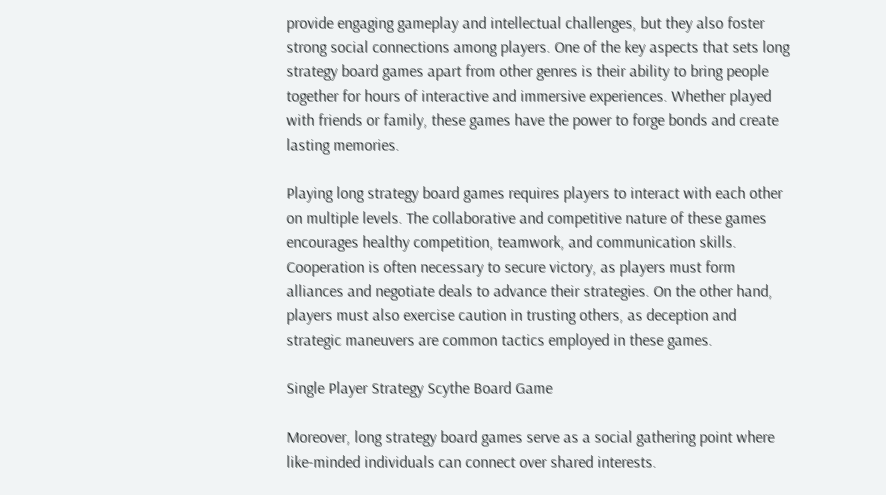provide engaging gameplay and intellectual challenges, but they also foster strong social connections among players. One of the key aspects that sets long strategy board games apart from other genres is their ability to bring people together for hours of interactive and immersive experiences. Whether played with friends or family, these games have the power to forge bonds and create lasting memories.

Playing long strategy board games requires players to interact with each other on multiple levels. The collaborative and competitive nature of these games encourages healthy competition, teamwork, and communication skills. Cooperation is often necessary to secure victory, as players must form alliances and negotiate deals to advance their strategies. On the other hand, players must also exercise caution in trusting others, as deception and strategic maneuvers are common tactics employed in these games.

Single Player Strategy Scythe Board Game

Moreover, long strategy board games serve as a social gathering point where like-minded individuals can connect over shared interests.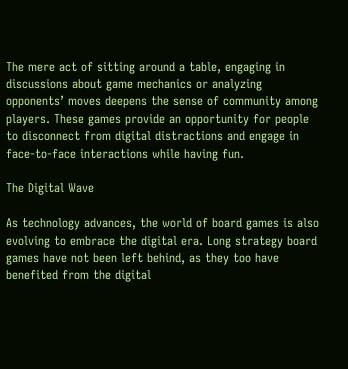The mere act of sitting around a table, engaging in discussions about game mechanics or analyzing opponents’ moves deepens the sense of community among players. These games provide an opportunity for people to disconnect from digital distractions and engage in face-to-face interactions while having fun.

The Digital Wave

As technology advances, the world of board games is also evolving to embrace the digital era. Long strategy board games have not been left behind, as they too have benefited from the digital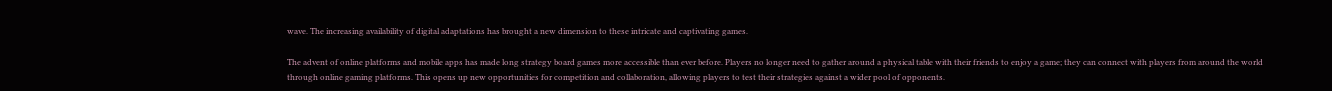wave. The increasing availability of digital adaptations has brought a new dimension to these intricate and captivating games.

The advent of online platforms and mobile apps has made long strategy board games more accessible than ever before. Players no longer need to gather around a physical table with their friends to enjoy a game; they can connect with players from around the world through online gaming platforms. This opens up new opportunities for competition and collaboration, allowing players to test their strategies against a wider pool of opponents.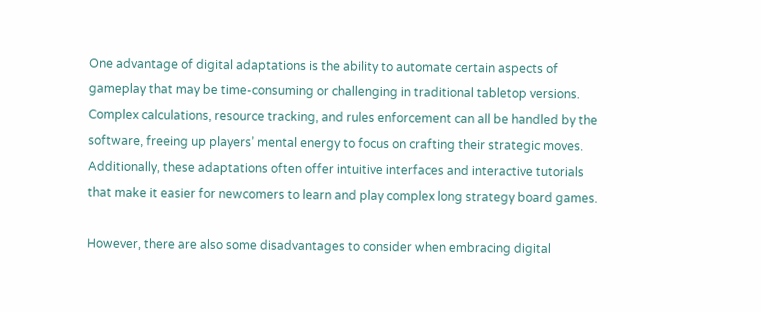One advantage of digital adaptations is the ability to automate certain aspects of gameplay that may be time-consuming or challenging in traditional tabletop versions. Complex calculations, resource tracking, and rules enforcement can all be handled by the software, freeing up players’ mental energy to focus on crafting their strategic moves. Additionally, these adaptations often offer intuitive interfaces and interactive tutorials that make it easier for newcomers to learn and play complex long strategy board games.

However, there are also some disadvantages to consider when embracing digital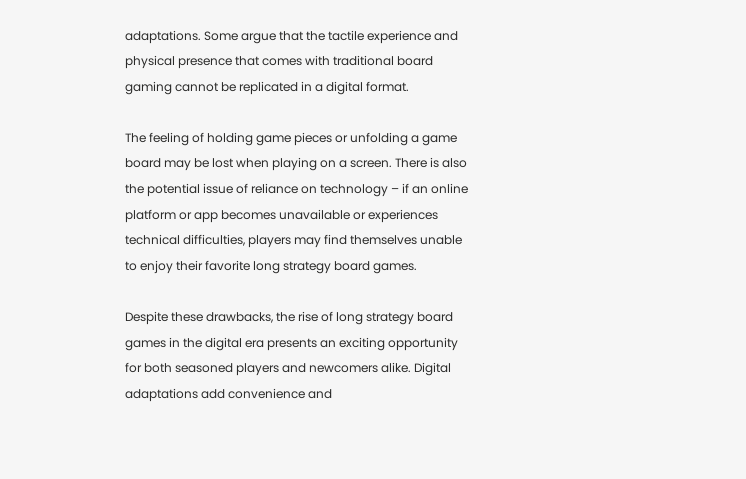adaptations. Some argue that the tactile experience and physical presence that comes with traditional board gaming cannot be replicated in a digital format.

The feeling of holding game pieces or unfolding a game board may be lost when playing on a screen. There is also the potential issue of reliance on technology – if an online platform or app becomes unavailable or experiences technical difficulties, players may find themselves unable to enjoy their favorite long strategy board games.

Despite these drawbacks, the rise of long strategy board games in the digital era presents an exciting opportunity for both seasoned players and newcomers alike. Digital adaptations add convenience and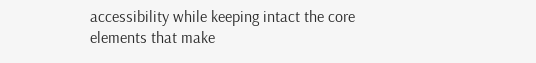accessibility while keeping intact the core elements that make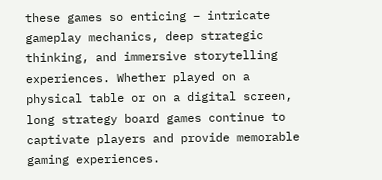these games so enticing – intricate gameplay mechanics, deep strategic thinking, and immersive storytelling experiences. Whether played on a physical table or on a digital screen, long strategy board games continue to captivate players and provide memorable gaming experiences.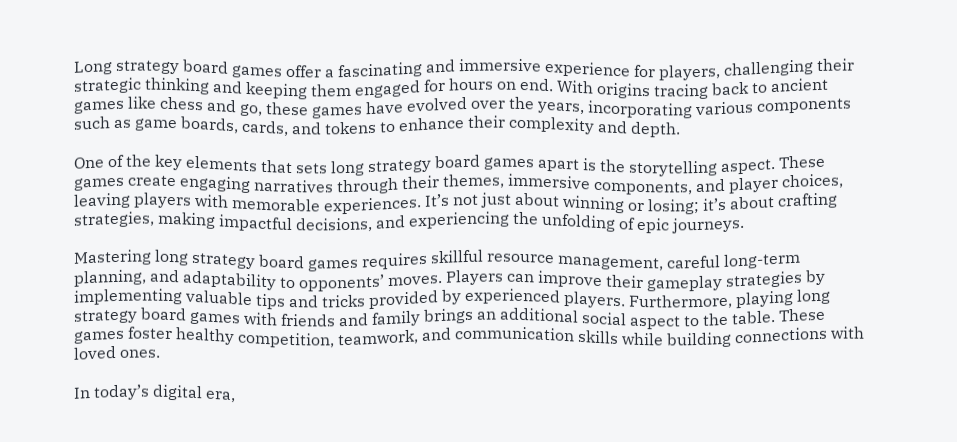Long strategy board games offer a fascinating and immersive experience for players, challenging their strategic thinking and keeping them engaged for hours on end. With origins tracing back to ancient games like chess and go, these games have evolved over the years, incorporating various components such as game boards, cards, and tokens to enhance their complexity and depth.

One of the key elements that sets long strategy board games apart is the storytelling aspect. These games create engaging narratives through their themes, immersive components, and player choices, leaving players with memorable experiences. It’s not just about winning or losing; it’s about crafting strategies, making impactful decisions, and experiencing the unfolding of epic journeys.

Mastering long strategy board games requires skillful resource management, careful long-term planning, and adaptability to opponents’ moves. Players can improve their gameplay strategies by implementing valuable tips and tricks provided by experienced players. Furthermore, playing long strategy board games with friends and family brings an additional social aspect to the table. These games foster healthy competition, teamwork, and communication skills while building connections with loved ones.

In today’s digital era,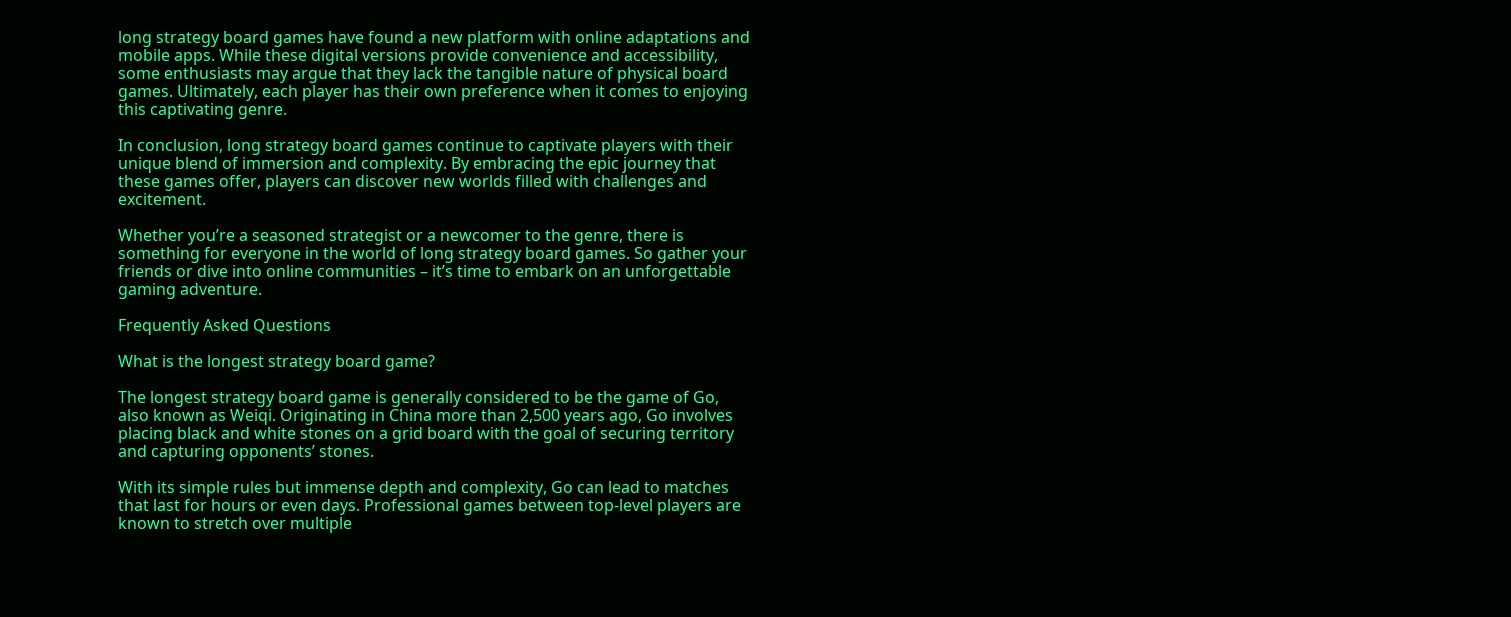long strategy board games have found a new platform with online adaptations and mobile apps. While these digital versions provide convenience and accessibility, some enthusiasts may argue that they lack the tangible nature of physical board games. Ultimately, each player has their own preference when it comes to enjoying this captivating genre.

In conclusion, long strategy board games continue to captivate players with their unique blend of immersion and complexity. By embracing the epic journey that these games offer, players can discover new worlds filled with challenges and excitement.

Whether you’re a seasoned strategist or a newcomer to the genre, there is something for everyone in the world of long strategy board games. So gather your friends or dive into online communities – it’s time to embark on an unforgettable gaming adventure.

Frequently Asked Questions

What is the longest strategy board game?

The longest strategy board game is generally considered to be the game of Go, also known as Weiqi. Originating in China more than 2,500 years ago, Go involves placing black and white stones on a grid board with the goal of securing territory and capturing opponents’ stones.

With its simple rules but immense depth and complexity, Go can lead to matches that last for hours or even days. Professional games between top-level players are known to stretch over multiple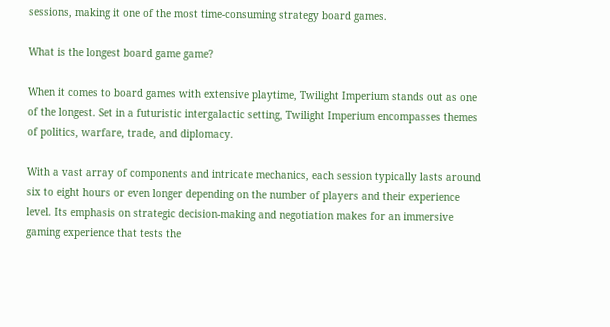sessions, making it one of the most time-consuming strategy board games.

What is the longest board game game?

When it comes to board games with extensive playtime, Twilight Imperium stands out as one of the longest. Set in a futuristic intergalactic setting, Twilight Imperium encompasses themes of politics, warfare, trade, and diplomacy.

With a vast array of components and intricate mechanics, each session typically lasts around six to eight hours or even longer depending on the number of players and their experience level. Its emphasis on strategic decision-making and negotiation makes for an immersive gaming experience that tests the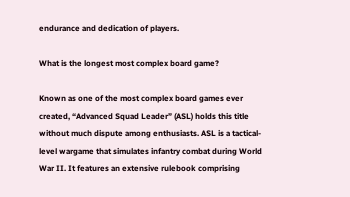endurance and dedication of players.

What is the longest most complex board game?

Known as one of the most complex board games ever created, “Advanced Squad Leader” (ASL) holds this title without much dispute among enthusiasts. ASL is a tactical-level wargame that simulates infantry combat during World War II. It features an extensive rulebook comprising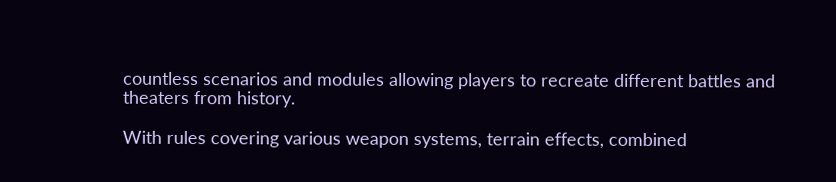countless scenarios and modules allowing players to recreate different battles and theaters from history.

With rules covering various weapon systems, terrain effects, combined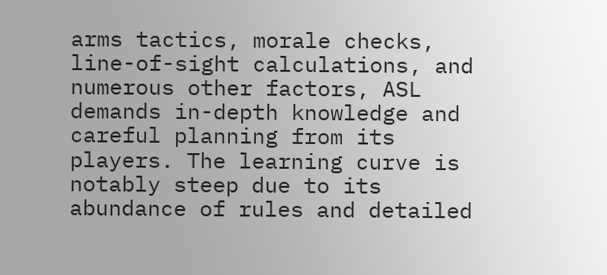arms tactics, morale checks, line-of-sight calculations, and numerous other factors, ASL demands in-depth knowledge and careful planning from its players. The learning curve is notably steep due to its abundance of rules and detailed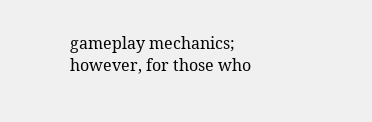gameplay mechanics; however, for those who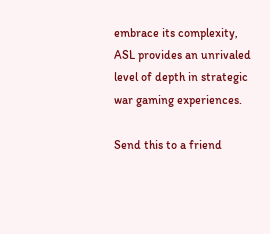embrace its complexity, ASL provides an unrivaled level of depth in strategic war gaming experiences.

Send this to a friend